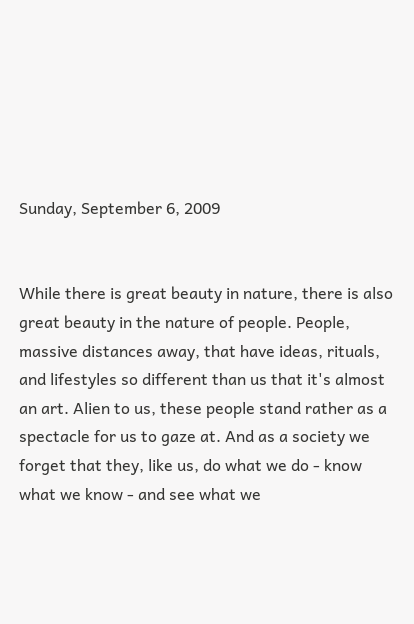Sunday, September 6, 2009


While there is great beauty in nature, there is also great beauty in the nature of people. People, massive distances away, that have ideas, rituals, and lifestyles so different than us that it's almost an art. Alien to us, these people stand rather as a spectacle for us to gaze at. And as a society we forget that they, like us, do what we do - know what we know - and see what we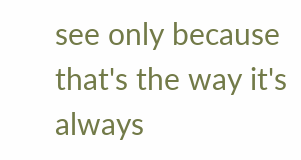see only because that's the way it's always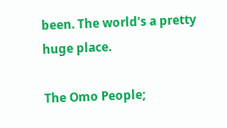been. The world's a pretty huge place.

The Omo People;